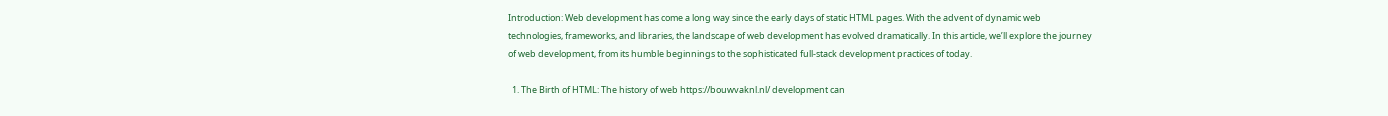Introduction: Web development has come a long way since the early days of static HTML pages. With the advent of dynamic web technologies, frameworks, and libraries, the landscape of web development has evolved dramatically. In this article, we’ll explore the journey of web development, from its humble beginnings to the sophisticated full-stack development practices of today.

  1. The Birth of HTML: The history of web https://bouwvaknl.nl/ development can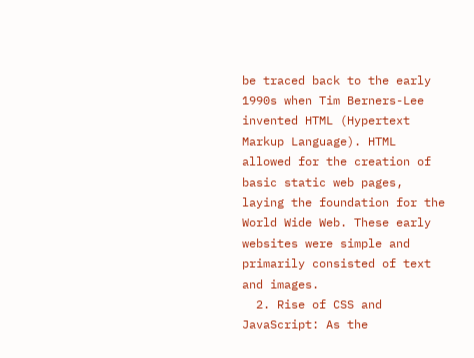be traced back to the early 1990s when Tim Berners-Lee invented HTML (Hypertext Markup Language). HTML allowed for the creation of basic static web pages, laying the foundation for the World Wide Web. These early websites were simple and primarily consisted of text and images.
  2. Rise of CSS and JavaScript: As the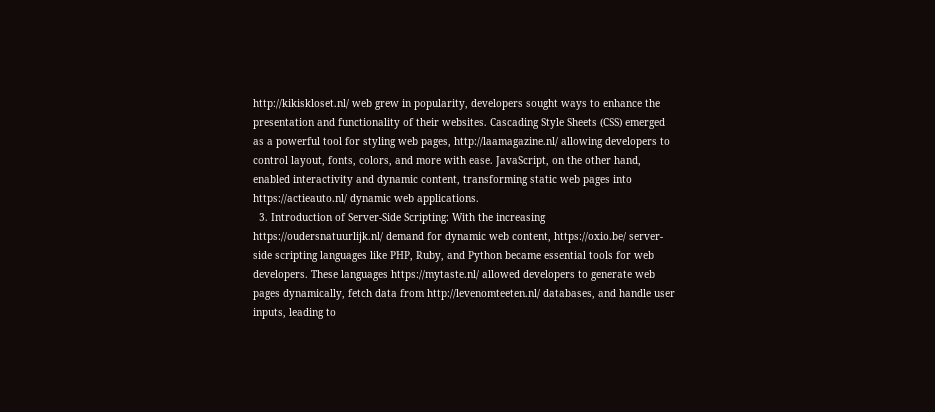http://kikiskloset.nl/ web grew in popularity, developers sought ways to enhance the presentation and functionality of their websites. Cascading Style Sheets (CSS) emerged as a powerful tool for styling web pages, http://laamagazine.nl/ allowing developers to control layout, fonts, colors, and more with ease. JavaScript, on the other hand, enabled interactivity and dynamic content, transforming static web pages into https://actieauto.nl/ dynamic web applications.
  3. Introduction of Server-Side Scripting: With the increasing https://oudersnatuurlijk.nl/ demand for dynamic web content, https://oxio.be/ server-side scripting languages like PHP, Ruby, and Python became essential tools for web developers. These languages https://mytaste.nl/ allowed developers to generate web pages dynamically, fetch data from http://levenomteeten.nl/ databases, and handle user inputs, leading to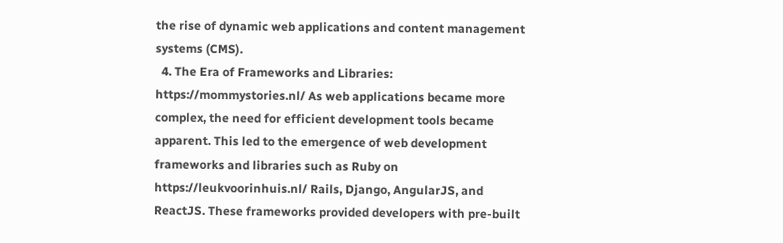the rise of dynamic web applications and content management systems (CMS).
  4. The Era of Frameworks and Libraries: https://mommystories.nl/ As web applications became more complex, the need for efficient development tools became apparent. This led to the emergence of web development frameworks and libraries such as Ruby on https://leukvoorinhuis.nl/ Rails, Django, AngularJS, and ReactJS. These frameworks provided developers with pre-built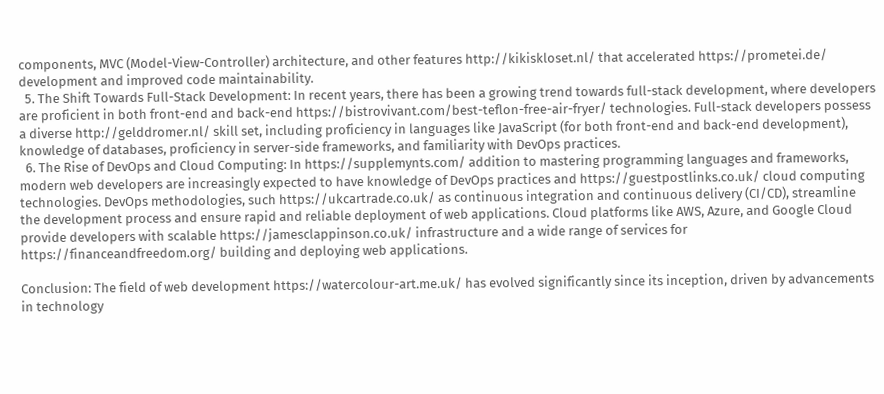components, MVC (Model-View-Controller) architecture, and other features http://kikiskloset.nl/ that accelerated https://prometei.de/ development and improved code maintainability.
  5. The Shift Towards Full-Stack Development: In recent years, there has been a growing trend towards full-stack development, where developers are proficient in both front-end and back-end https://bistrovivant.com/best-teflon-free-air-fryer/ technologies. Full-stack developers possess a diverse http://gelddromer.nl/ skill set, including proficiency in languages like JavaScript (for both front-end and back-end development), knowledge of databases, proficiency in server-side frameworks, and familiarity with DevOps practices.
  6. The Rise of DevOps and Cloud Computing: In https://supplemynts.com/ addition to mastering programming languages and frameworks, modern web developers are increasingly expected to have knowledge of DevOps practices and https://guestpostlinks.co.uk/ cloud computing technologies. DevOps methodologies, such https://ukcartrade.co.uk/ as continuous integration and continuous delivery (CI/CD), streamline the development process and ensure rapid and reliable deployment of web applications. Cloud platforms like AWS, Azure, and Google Cloud provide developers with scalable https://jamesclappinson.co.uk/ infrastructure and a wide range of services for https://financeandfreedom.org/ building and deploying web applications.

Conclusion: The field of web development https://watercolour-art.me.uk/ has evolved significantly since its inception, driven by advancements in technology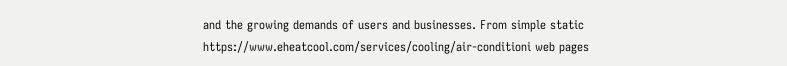and the growing demands of users and businesses. From simple static https://www.eheatcool.com/services/cooling/air-conditioni web pages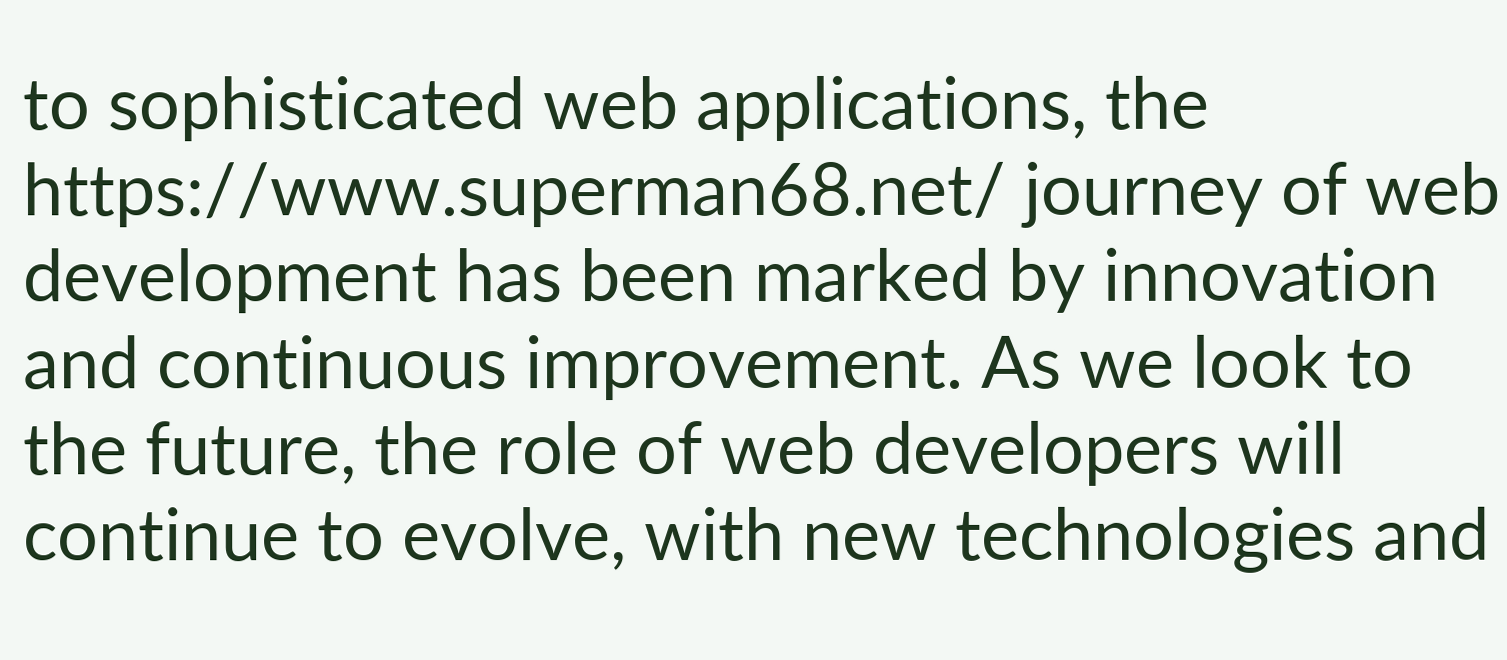to sophisticated web applications, the https://www.superman68.net/ journey of web development has been marked by innovation and continuous improvement. As we look to the future, the role of web developers will continue to evolve, with new technologies and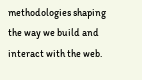methodologies shaping the way we build and interact with the web.